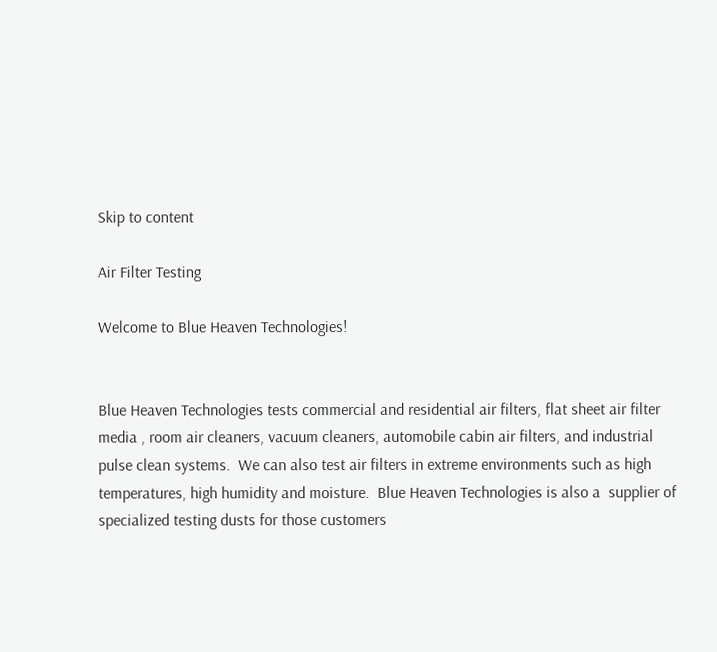Skip to content

Air Filter Testing

Welcome to Blue Heaven Technologies!


Blue Heaven Technologies tests commercial and residential air filters, flat sheet air filter media , room air cleaners, vacuum cleaners, automobile cabin air filters, and industrial pulse clean systems.  We can also test air filters in extreme environments such as high temperatures, high humidity and moisture.  Blue Heaven Technologies is also a  supplier of  specialized testing dusts for those customers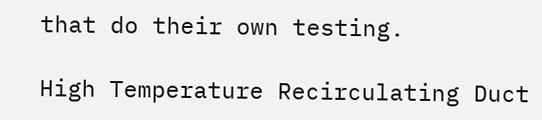that do their own testing.

High Temperature Recirculating Duct